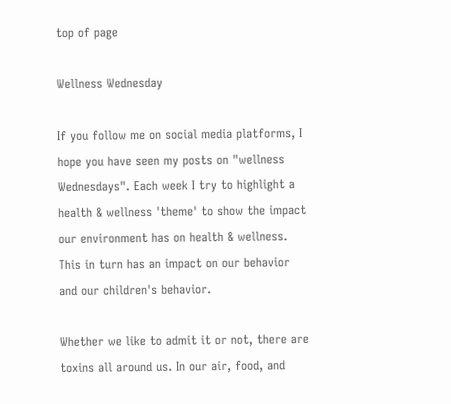top of page

Wellness Wednesday

If you follow me on social media platforms, I hope you have seen my posts on "wellness Wednesdays". Each week I try to highlight a health & wellness 'theme' to show the impact our environment has on health & wellness. This in turn has an impact on our behavior and our children's behavior.

Whether we like to admit it or not, there are toxins all around us. In our air, food, and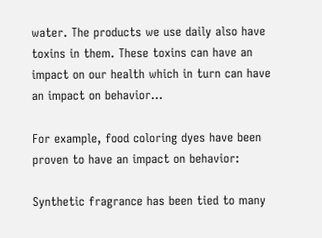water. The products we use daily also have toxins in them. These toxins can have an impact on our health which in turn can have an impact on behavior...

For example, food coloring dyes have been proven to have an impact on behavior:

Synthetic fragrance has been tied to many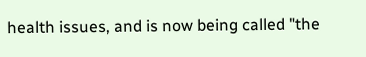health issues, and is now being called "the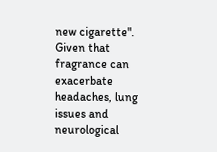new cigarette". Given that fragrance can exacerbate headaches, lung issues and neurological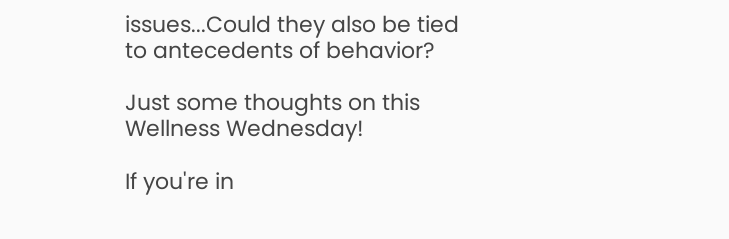issues...Could they also be tied to antecedents of behavior?

Just some thoughts on this Wellness Wednesday!

If you're in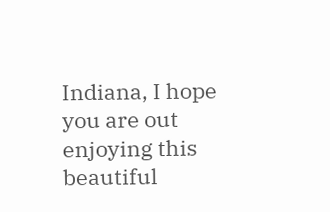Indiana, I hope you are out enjoying this beautiful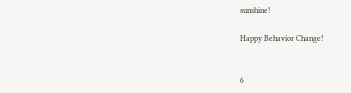sunshine!

Happy Behavior Change!


6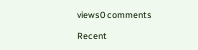views0 comments

Recent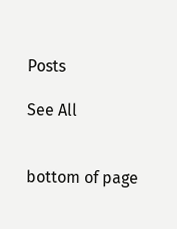Posts

See All


bottom of page